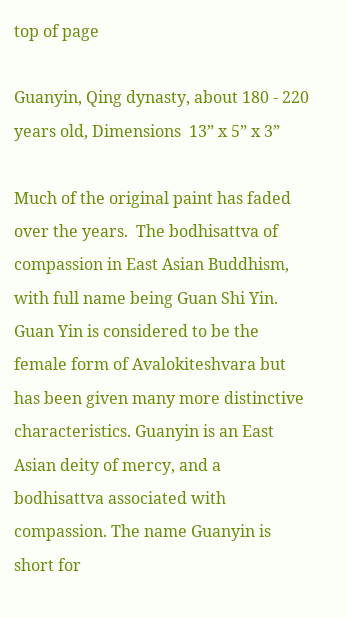top of page

Guanyin, Qing dynasty, about 180 - 220 years old, Dimensions  13” x 5” x 3”

Much of the original paint has faded over the years.  The bodhisattva of compassion in East Asian Buddhism, with full name being Guan Shi Yin. Guan Yin is considered to be the female form of Avalokiteshvara but has been given many more distinctive characteristics. Guanyin is an East Asian deity of mercy, and a bodhisattva associated with compassion. The name Guanyin is short for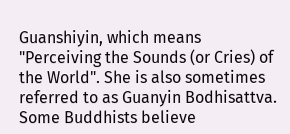Guanshiyin, which means "Perceiving the Sounds (or Cries) of the World". She is also sometimes referred to as Guanyin Bodhisattva. Some Buddhists believe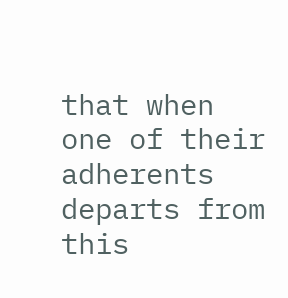that when one of their adherents departs from this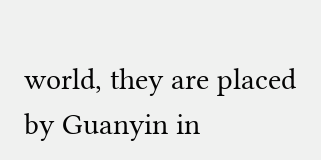world, they are placed by Guanyin in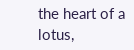the heart of a lotus,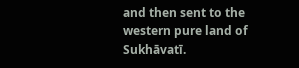and then sent to the western pure land of Sukhāvatī.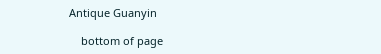Antique Guanyin

    bottom of page